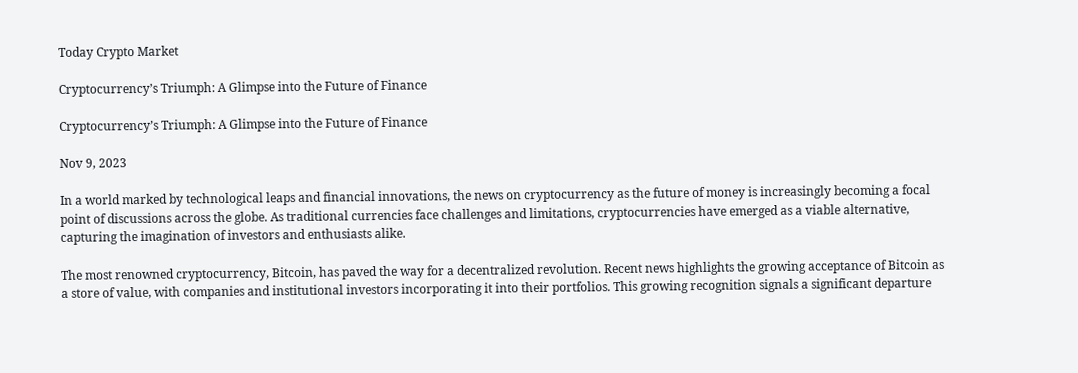Today Crypto Market

Cryptocurrency’s Triumph: A Glimpse into the Future of Finance

Cryptocurrency’s Triumph: A Glimpse into the Future of Finance

Nov 9, 2023

In a world marked by technological leaps and financial innovations, the news on cryptocurrency as the future of money is increasingly becoming a focal point of discussions across the globe. As traditional currencies face challenges and limitations, cryptocurrencies have emerged as a viable alternative, capturing the imagination of investors and enthusiasts alike.

The most renowned cryptocurrency, Bitcoin, has paved the way for a decentralized revolution. Recent news highlights the growing acceptance of Bitcoin as a store of value, with companies and institutional investors incorporating it into their portfolios. This growing recognition signals a significant departure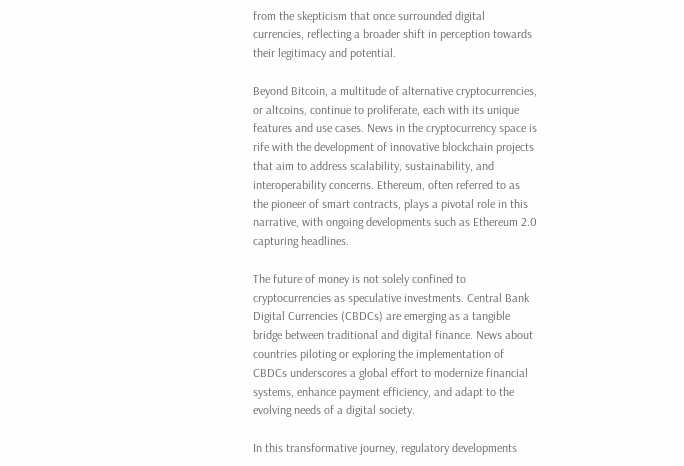from the skepticism that once surrounded digital currencies, reflecting a broader shift in perception towards their legitimacy and potential.

Beyond Bitcoin, a multitude of alternative cryptocurrencies, or altcoins, continue to proliferate, each with its unique features and use cases. News in the cryptocurrency space is rife with the development of innovative blockchain projects that aim to address scalability, sustainability, and interoperability concerns. Ethereum, often referred to as the pioneer of smart contracts, plays a pivotal role in this narrative, with ongoing developments such as Ethereum 2.0 capturing headlines.

The future of money is not solely confined to cryptocurrencies as speculative investments. Central Bank Digital Currencies (CBDCs) are emerging as a tangible bridge between traditional and digital finance. News about countries piloting or exploring the implementation of CBDCs underscores a global effort to modernize financial systems, enhance payment efficiency, and adapt to the evolving needs of a digital society.

In this transformative journey, regulatory developments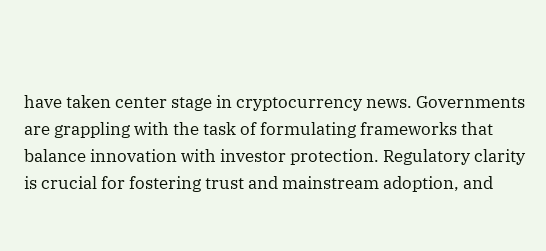have taken center stage in cryptocurrency news. Governments are grappling with the task of formulating frameworks that balance innovation with investor protection. Regulatory clarity is crucial for fostering trust and mainstream adoption, and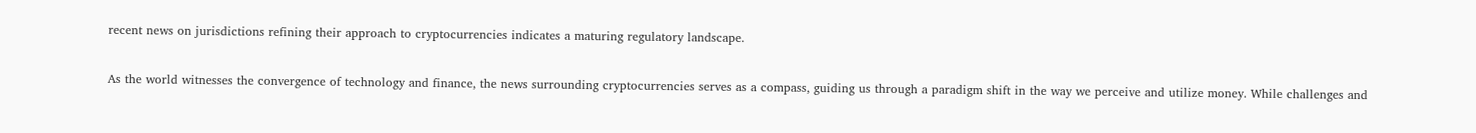recent news on jurisdictions refining their approach to cryptocurrencies indicates a maturing regulatory landscape.

As the world witnesses the convergence of technology and finance, the news surrounding cryptocurrencies serves as a compass, guiding us through a paradigm shift in the way we perceive and utilize money. While challenges and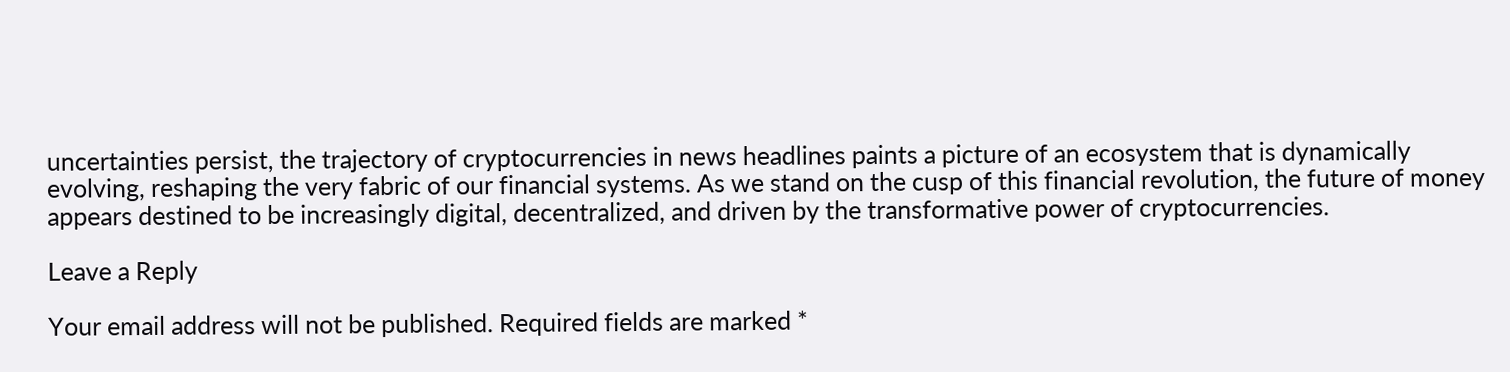uncertainties persist, the trajectory of cryptocurrencies in news headlines paints a picture of an ecosystem that is dynamically evolving, reshaping the very fabric of our financial systems. As we stand on the cusp of this financial revolution, the future of money appears destined to be increasingly digital, decentralized, and driven by the transformative power of cryptocurrencies.

Leave a Reply

Your email address will not be published. Required fields are marked *